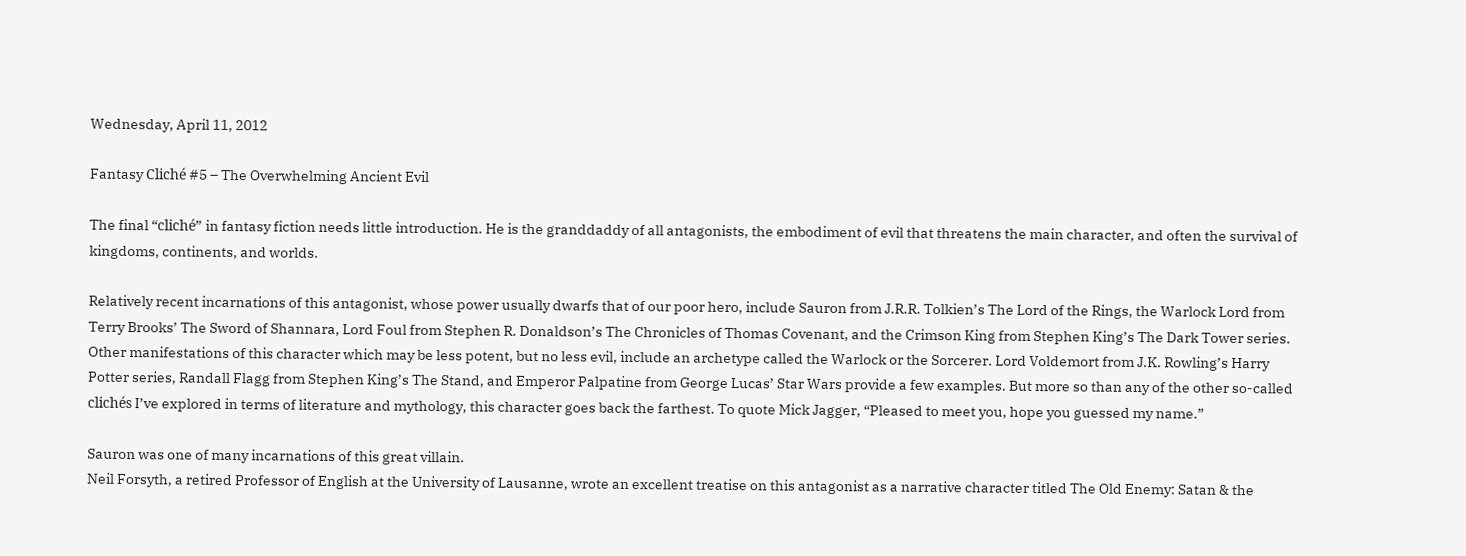Wednesday, April 11, 2012

Fantasy Cliché #5 – The Overwhelming Ancient Evil

The final “cliché” in fantasy fiction needs little introduction. He is the granddaddy of all antagonists, the embodiment of evil that threatens the main character, and often the survival of kingdoms, continents, and worlds.

Relatively recent incarnations of this antagonist, whose power usually dwarfs that of our poor hero, include Sauron from J.R.R. Tolkien’s The Lord of the Rings, the Warlock Lord from Terry Brooks’ The Sword of Shannara, Lord Foul from Stephen R. Donaldson’s The Chronicles of Thomas Covenant, and the Crimson King from Stephen King’s The Dark Tower series. Other manifestations of this character which may be less potent, but no less evil, include an archetype called the Warlock or the Sorcerer. Lord Voldemort from J.K. Rowling’s Harry Potter series, Randall Flagg from Stephen King’s The Stand, and Emperor Palpatine from George Lucas’ Star Wars provide a few examples. But more so than any of the other so-called clichés I’ve explored in terms of literature and mythology, this character goes back the farthest. To quote Mick Jagger, “Pleased to meet you, hope you guessed my name.”

Sauron was one of many incarnations of this great villain.
Neil Forsyth, a retired Professor of English at the University of Lausanne, wrote an excellent treatise on this antagonist as a narrative character titled The Old Enemy: Satan & the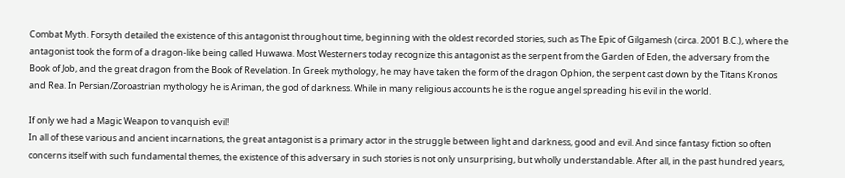Combat Myth. Forsyth detailed the existence of this antagonist throughout time, beginning with the oldest recorded stories, such as The Epic of Gilgamesh (circa. 2001 B.C.), where the antagonist took the form of a dragon-like being called Huwawa. Most Westerners today recognize this antagonist as the serpent from the Garden of Eden, the adversary from the Book of Job, and the great dragon from the Book of Revelation. In Greek mythology, he may have taken the form of the dragon Ophion, the serpent cast down by the Titans Kronos and Rea. In Persian/Zoroastrian mythology he is Ariman, the god of darkness. While in many religious accounts he is the rogue angel spreading his evil in the world.

If only we had a Magic Weapon to vanquish evil!
In all of these various and ancient incarnations, the great antagonist is a primary actor in the struggle between light and darkness, good and evil. And since fantasy fiction so often concerns itself with such fundamental themes, the existence of this adversary in such stories is not only unsurprising, but wholly understandable. After all, in the past hundred years,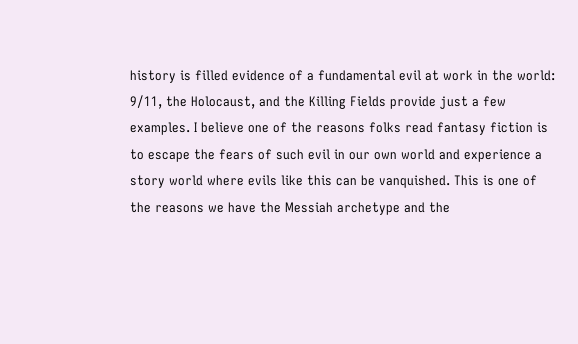history is filled evidence of a fundamental evil at work in the world: 9/11, the Holocaust, and the Killing Fields provide just a few examples. I believe one of the reasons folks read fantasy fiction is to escape the fears of such evil in our own world and experience a story world where evils like this can be vanquished. This is one of the reasons we have the Messiah archetype and the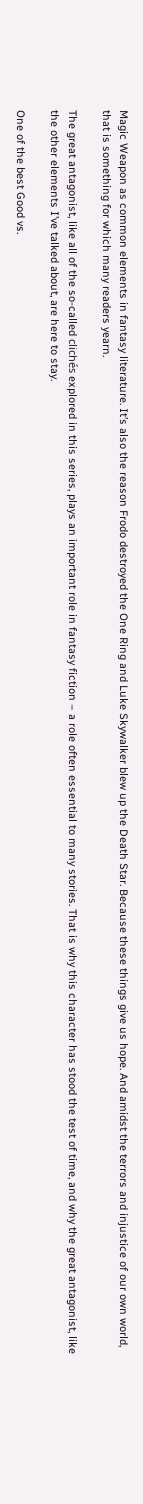Magic Weapon as common elements in fantasy literature. It’s also the reason Frodo destroyed the One Ring and Luke Skywalker blew up the Death Star. Because these things give us hope. And amidst the terrors and injustice of our own world, that is something for which many readers yearn.

The great antagonist, like all of the so-called clichés explored in this series, plays an important role in fantasy fiction – a role often essential to many stories. That is why this character has stood the test of time, and why the great antagonist, like the other elements I’ve talked about, are here to stay.

One of the best Good vs.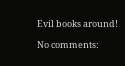Evil books around!

No comments: